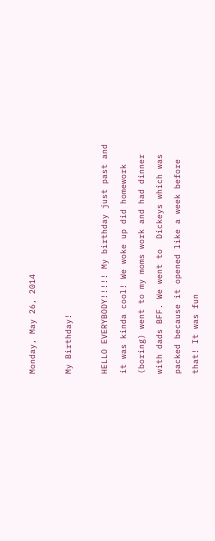Monday, May 26, 2014

My Birthday!

HELLO EVERYBODY!!!!! My birthday just past and it was kinda cool! We woke up did homework (boring) went to my moms work and had dinner with dads BFF. We went to  Dickeys which was packed because it opened like a week before that! It was fun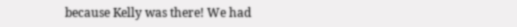because Kelly was there! We had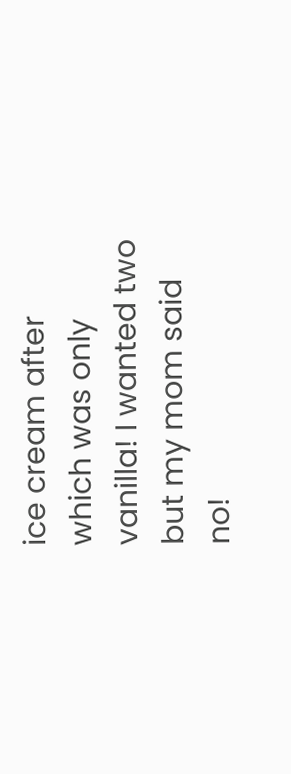ice cream after which was only vanilla! I wanted two but my mom said no!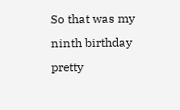So that was my ninth birthday pretty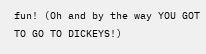fun! (Oh and by the way YOU GOT TO GO TO DICKEYS!)